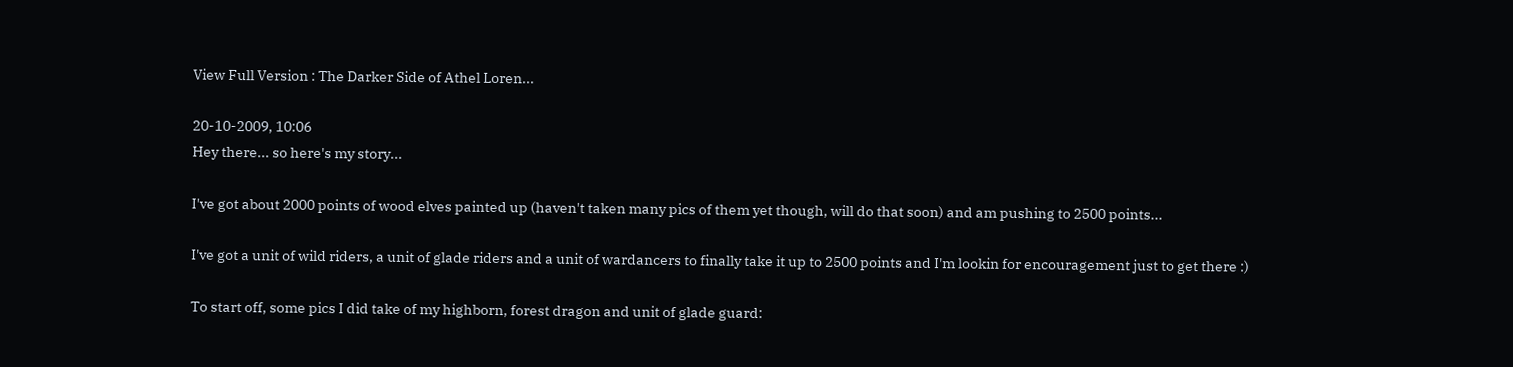View Full Version : The Darker Side of Athel Loren...

20-10-2009, 10:06
Hey there... so here's my story...

I've got about 2000 points of wood elves painted up (haven't taken many pics of them yet though, will do that soon) and am pushing to 2500 points...

I've got a unit of wild riders, a unit of glade riders and a unit of wardancers to finally take it up to 2500 points and I'm lookin for encouragement just to get there :)

To start off, some pics I did take of my highborn, forest dragon and unit of glade guard: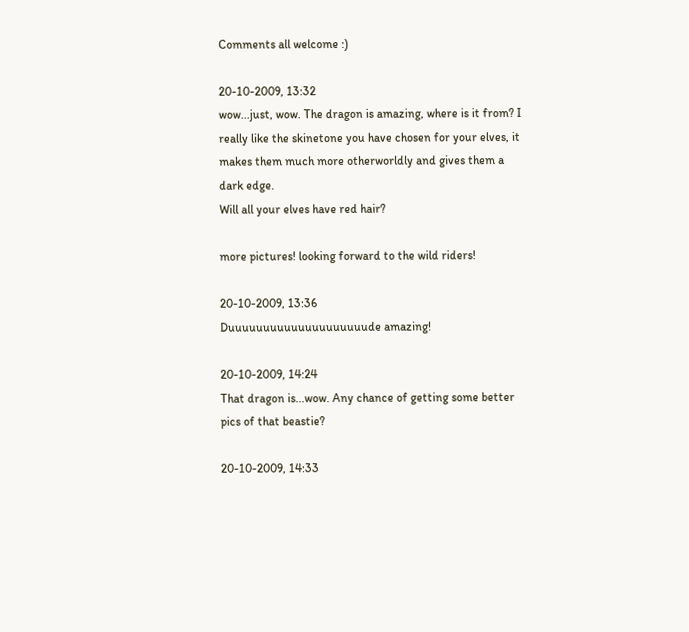Comments all welcome :)

20-10-2009, 13:32
wow...just, wow. The dragon is amazing, where is it from? I really like the skinetone you have chosen for your elves, it makes them much more otherworldly and gives them a dark edge.
Will all your elves have red hair?

more pictures! looking forward to the wild riders!

20-10-2009, 13:36
Duuuuuuuuuuuuuuuuuuuude amazing!

20-10-2009, 14:24
That dragon is...wow. Any chance of getting some better pics of that beastie?

20-10-2009, 14:33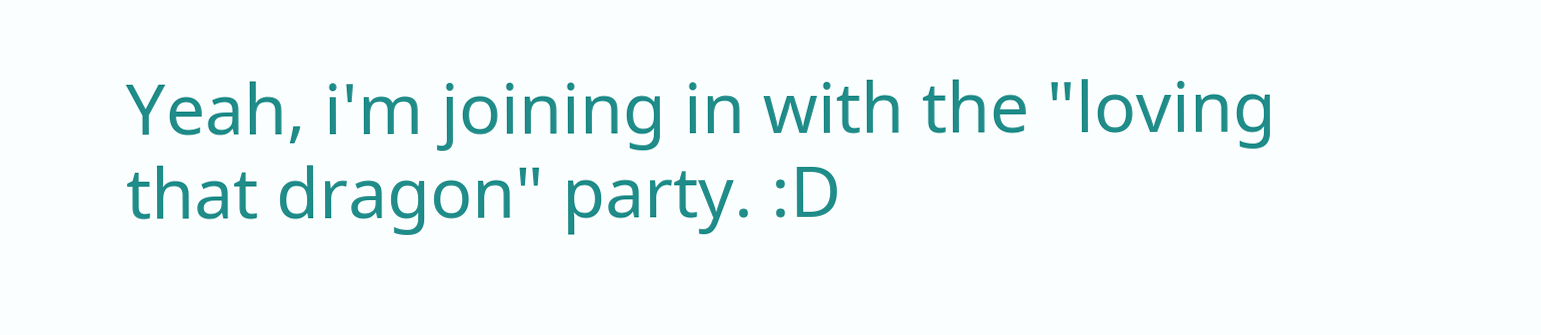Yeah, i'm joining in with the "loving that dragon" party. :D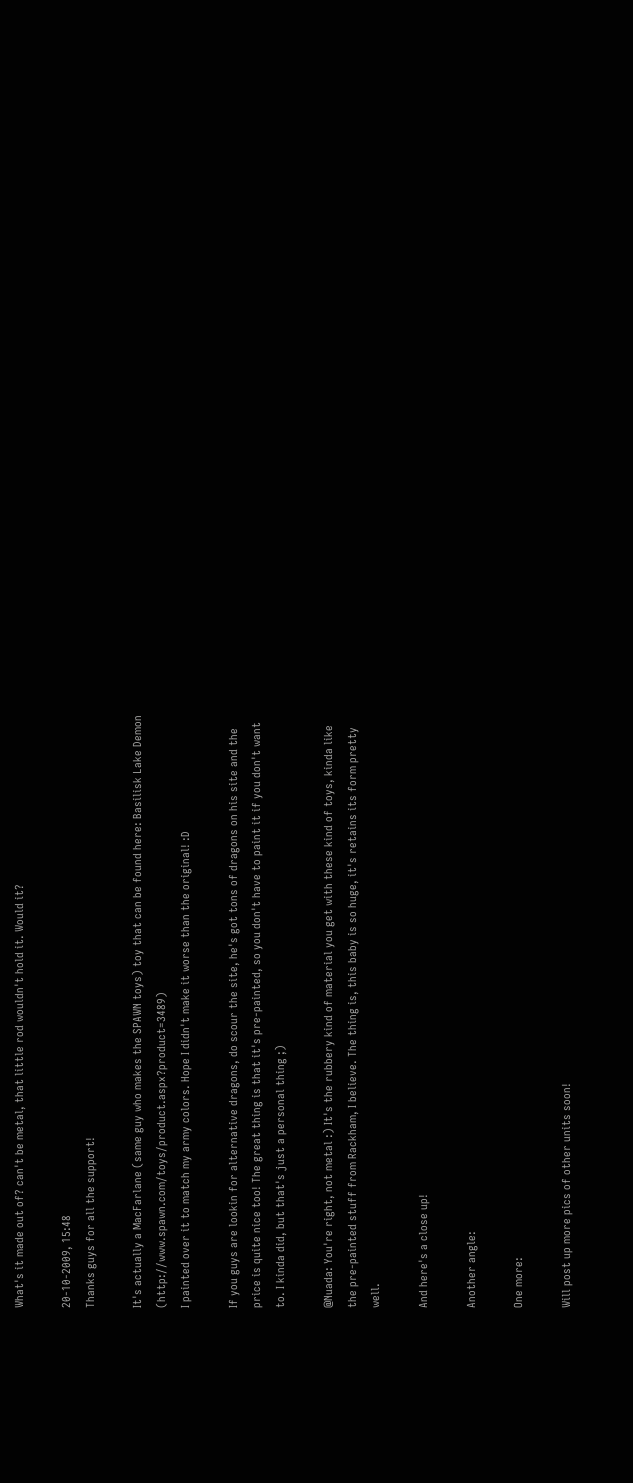What's it made out of? can't be metal, that little rod wouldn't hold it. Would it?

20-10-2009, 15:48
Thanks guys for all the support!

It's actually a MacFarlane (same guy who makes the SPAWN toys) toy that can be found here: Basilisk Lake Demon (http://www.spawn.com/toys/product.aspx?product=3489)
I painted over it to match my army colors. Hope I didn't make it worse than the original! :D

If you guys are lookin for alternative dragons, do scour the site, he's got tons of dragons on his site and the price is quite nice too! The great thing is that it's pre-painted, so you don't have to paint it if you don't want to. I kinda did, but that's just a personal thing ;)

@Nuada: You're right, not metal :) It's the rubbery kind of material you get with these kind of toys, kinda like the pre-painted stuff from Rackham, I believe. The thing is, this baby is so huge, it's retains its form pretty well.

And here's a close up!

Another angle:

One more:

Will post up more pics of other units soon!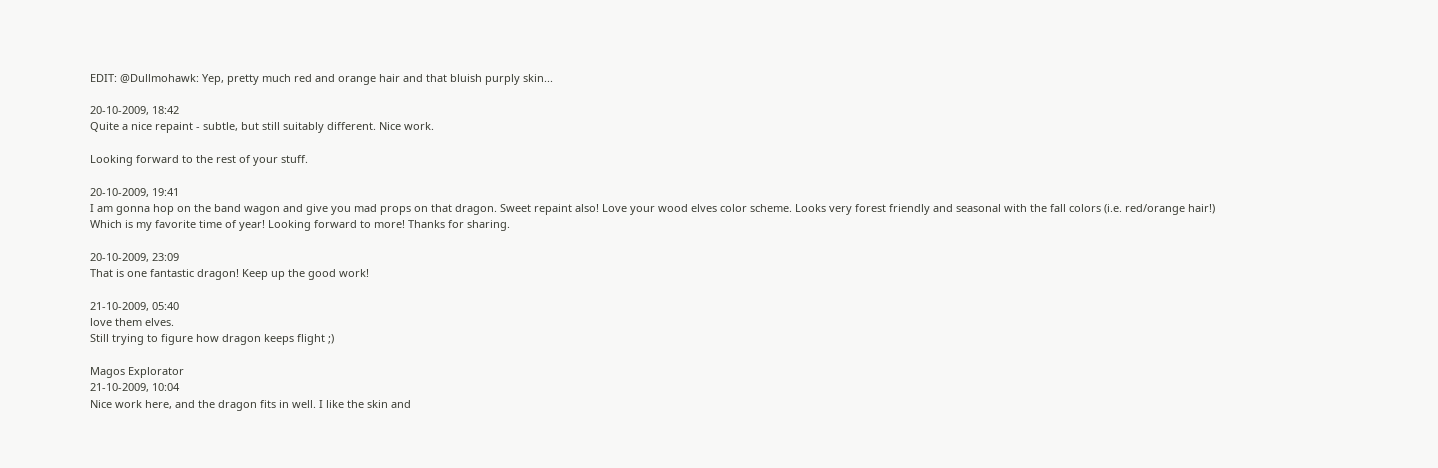EDIT: @Dullmohawk: Yep, pretty much red and orange hair and that bluish purply skin...

20-10-2009, 18:42
Quite a nice repaint - subtle, but still suitably different. Nice work.

Looking forward to the rest of your stuff.

20-10-2009, 19:41
I am gonna hop on the band wagon and give you mad props on that dragon. Sweet repaint also! Love your wood elves color scheme. Looks very forest friendly and seasonal with the fall colors (i.e. red/orange hair!) Which is my favorite time of year! Looking forward to more! Thanks for sharing.

20-10-2009, 23:09
That is one fantastic dragon! Keep up the good work!

21-10-2009, 05:40
love them elves.
Still trying to figure how dragon keeps flight ;)

Magos Explorator
21-10-2009, 10:04
Nice work here, and the dragon fits in well. I like the skin and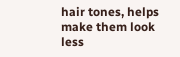hair tones, helps make them look less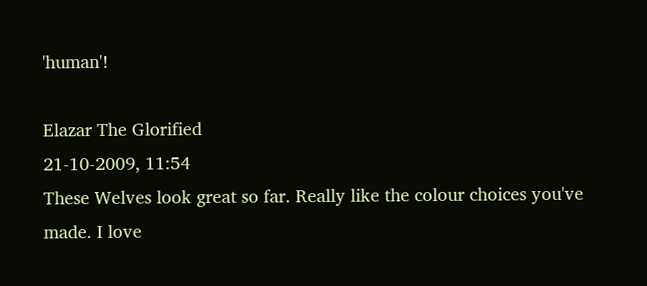'human'!

Elazar The Glorified
21-10-2009, 11:54
These Welves look great so far. Really like the colour choices you've made. I love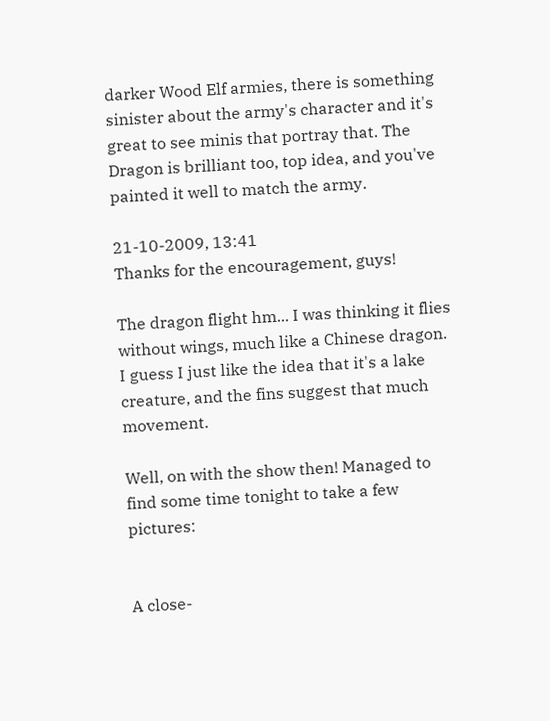darker Wood Elf armies, there is something sinister about the army's character and it's great to see minis that portray that. The Dragon is brilliant too, top idea, and you've painted it well to match the army.

21-10-2009, 13:41
Thanks for the encouragement, guys!

The dragon flight hm... I was thinking it flies without wings, much like a Chinese dragon. I guess I just like the idea that it's a lake creature, and the fins suggest that much movement.

Well, on with the show then! Managed to find some time tonight to take a few pictures:


A close-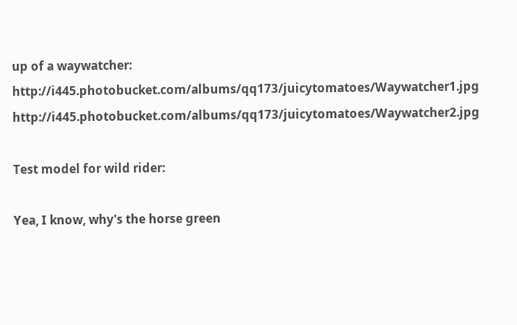up of a waywatcher:
http://i445.photobucket.com/albums/qq173/juicytomatoes/Waywatcher1.jpg http://i445.photobucket.com/albums/qq173/juicytomatoes/Waywatcher2.jpg

Test model for wild rider:

Yea, I know, why's the horse green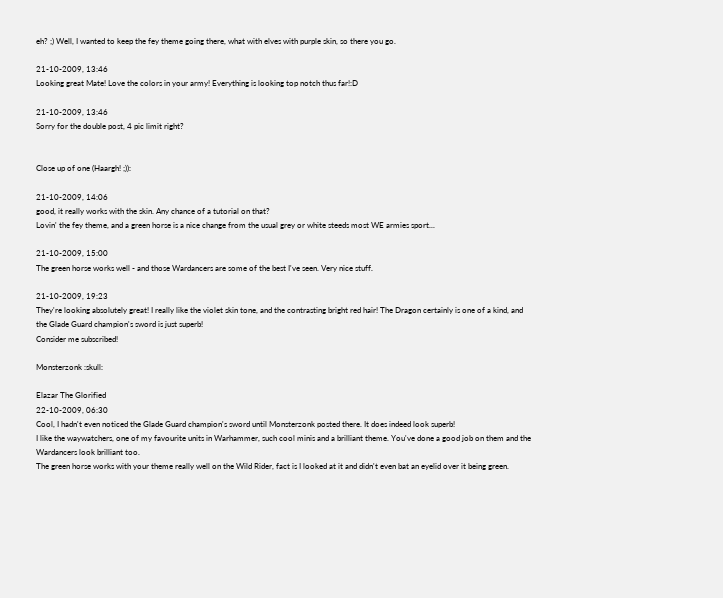eh? ;) Well, I wanted to keep the fey theme going there, what with elves with purple skin, so there you go.

21-10-2009, 13:46
Looking great Mate! Love the colors in your army! Everything is looking top notch thus far!:D

21-10-2009, 13:46
Sorry for the double post, 4 pic limit right?


Close up of one (Haargh! ;)):

21-10-2009, 14:06
good, it really works with the skin. Any chance of a tutorial on that?
Lovin' the fey theme, and a green horse is a nice change from the usual grey or white steeds most WE armies sport...

21-10-2009, 15:00
The green horse works well - and those Wardancers are some of the best I've seen. Very nice stuff.

21-10-2009, 19:23
They're looking absolutely great! I really like the violet skin tone, and the contrasting bright red hair! The Dragon certainly is one of a kind, and the Glade Guard champion's sword is just superb!
Consider me subscribed!

Monsterzonk :skull:

Elazar The Glorified
22-10-2009, 06:30
Cool, I hadn't even noticed the Glade Guard champion's sword until Monsterzonk posted there. It does indeed look superb!
I like the waywatchers, one of my favourite units in Warhammer, such cool minis and a brilliant theme. You've done a good job on them and the Wardancers look brilliant too.
The green horse works with your theme really well on the Wild Rider, fact is I looked at it and didn't even bat an eyelid over it being green.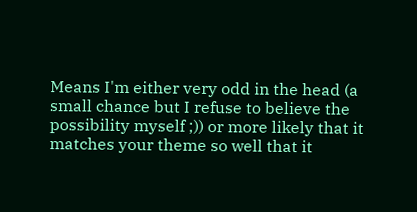Means I'm either very odd in the head (a small chance but I refuse to believe the possibility myself ;)) or more likely that it matches your theme so well that it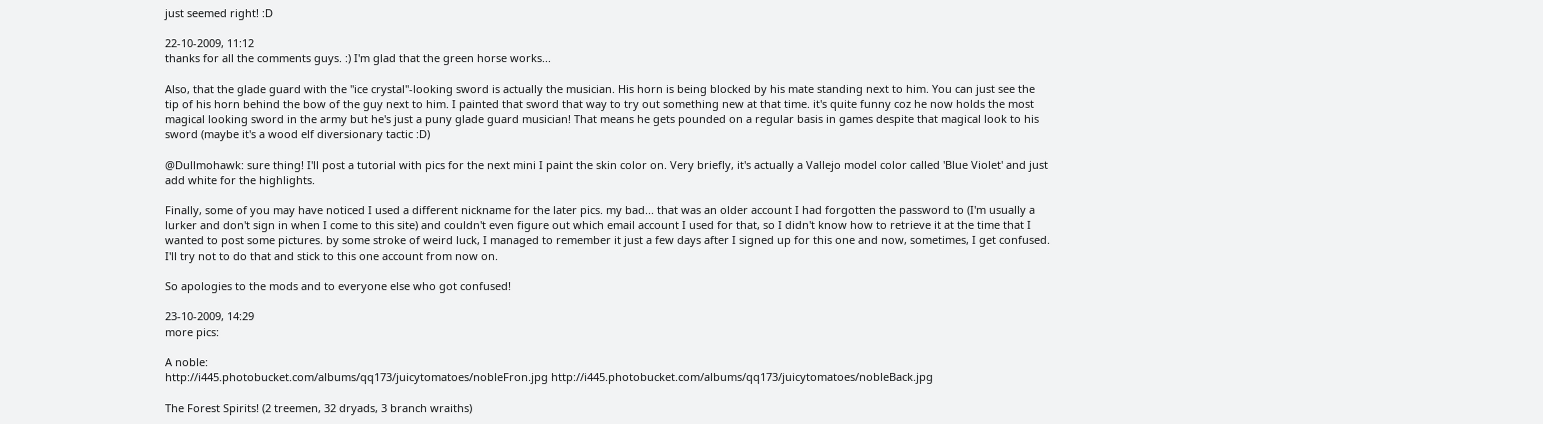just seemed right! :D

22-10-2009, 11:12
thanks for all the comments guys. :) I'm glad that the green horse works...

Also, that the glade guard with the "ice crystal"-looking sword is actually the musician. His horn is being blocked by his mate standing next to him. You can just see the tip of his horn behind the bow of the guy next to him. I painted that sword that way to try out something new at that time. it's quite funny coz he now holds the most magical looking sword in the army but he's just a puny glade guard musician! That means he gets pounded on a regular basis in games despite that magical look to his sword (maybe it's a wood elf diversionary tactic :D)

@Dullmohawk: sure thing! I'll post a tutorial with pics for the next mini I paint the skin color on. Very briefly, it's actually a Vallejo model color called 'Blue Violet' and just add white for the highlights.

Finally, some of you may have noticed I used a different nickname for the later pics. my bad... that was an older account I had forgotten the password to (I'm usually a lurker and don't sign in when I come to this site) and couldn't even figure out which email account I used for that, so I didn't know how to retrieve it at the time that I wanted to post some pictures. by some stroke of weird luck, I managed to remember it just a few days after I signed up for this one and now, sometimes, I get confused. I'll try not to do that and stick to this one account from now on.

So apologies to the mods and to everyone else who got confused!

23-10-2009, 14:29
more pics:

A noble:
http://i445.photobucket.com/albums/qq173/juicytomatoes/nobleFron.jpg http://i445.photobucket.com/albums/qq173/juicytomatoes/nobleBack.jpg

The Forest Spirits! (2 treemen, 32 dryads, 3 branch wraiths)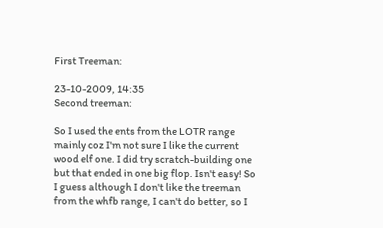First Treeman:

23-10-2009, 14:35
Second treeman:

So I used the ents from the LOTR range mainly coz I'm not sure I like the current wood elf one. I did try scratch-building one but that ended in one big flop. Isn't easy! So I guess although I don't like the treeman from the whfb range, I can't do better, so I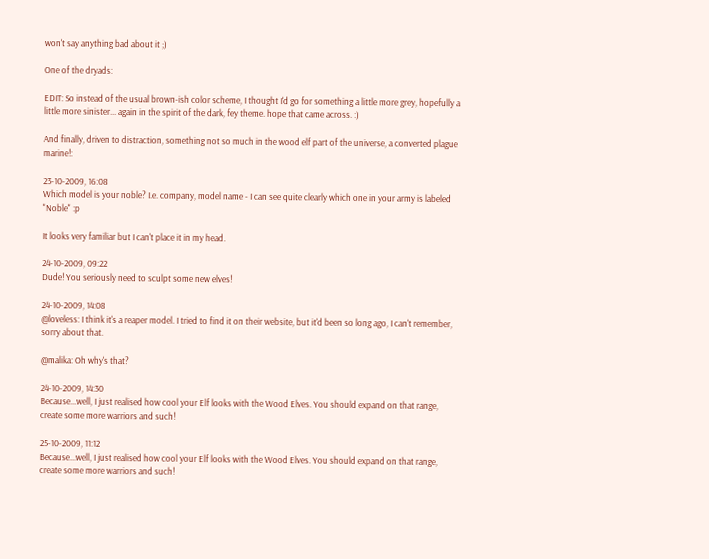won't say anything bad about it ;)

One of the dryads:

EDIT: So instead of the usual brown-ish color scheme, I thought I'd go for something a little more grey, hopefully a little more sinister... again in the spirit of the dark, fey theme. hope that came across. :)

And finally, driven to distraction, something not so much in the wood elf part of the universe, a converted plague marine!:

23-10-2009, 16:08
Which model is your noble? I.e. company, model name - I can see quite clearly which one in your army is labeled "Noble" :p

It looks very familiar but I can't place it in my head.

24-10-2009, 09:22
Dude! You seriously need to sculpt some new elves!

24-10-2009, 14:08
@loveless: I think it's a reaper model. I tried to find it on their website, but it'd been so long ago, I can't remember, sorry about that.

@malika: Oh why's that?

24-10-2009, 14:30
Because...well, I just realised how cool your Elf looks with the Wood Elves. You should expand on that range, create some more warriors and such!

25-10-2009, 11:12
Because...well, I just realised how cool your Elf looks with the Wood Elves. You should expand on that range, create some more warriors and such!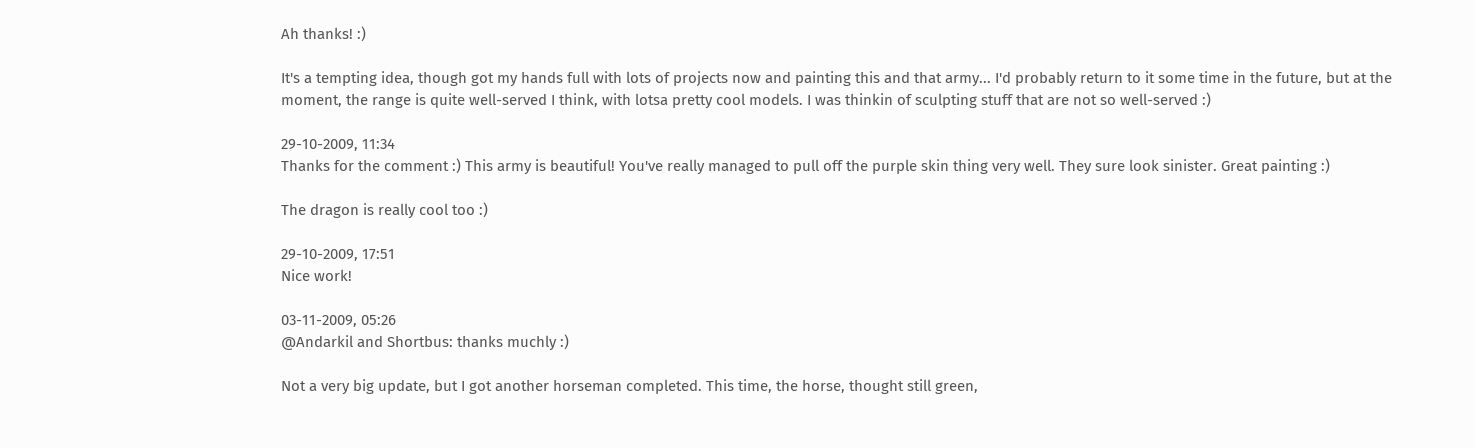Ah thanks! :)

It's a tempting idea, though got my hands full with lots of projects now and painting this and that army... I'd probably return to it some time in the future, but at the moment, the range is quite well-served I think, with lotsa pretty cool models. I was thinkin of sculpting stuff that are not so well-served :)

29-10-2009, 11:34
Thanks for the comment :) This army is beautiful! You've really managed to pull off the purple skin thing very well. They sure look sinister. Great painting :)

The dragon is really cool too :)

29-10-2009, 17:51
Nice work!

03-11-2009, 05:26
@Andarkil and Shortbus: thanks muchly :)

Not a very big update, but I got another horseman completed. This time, the horse, thought still green,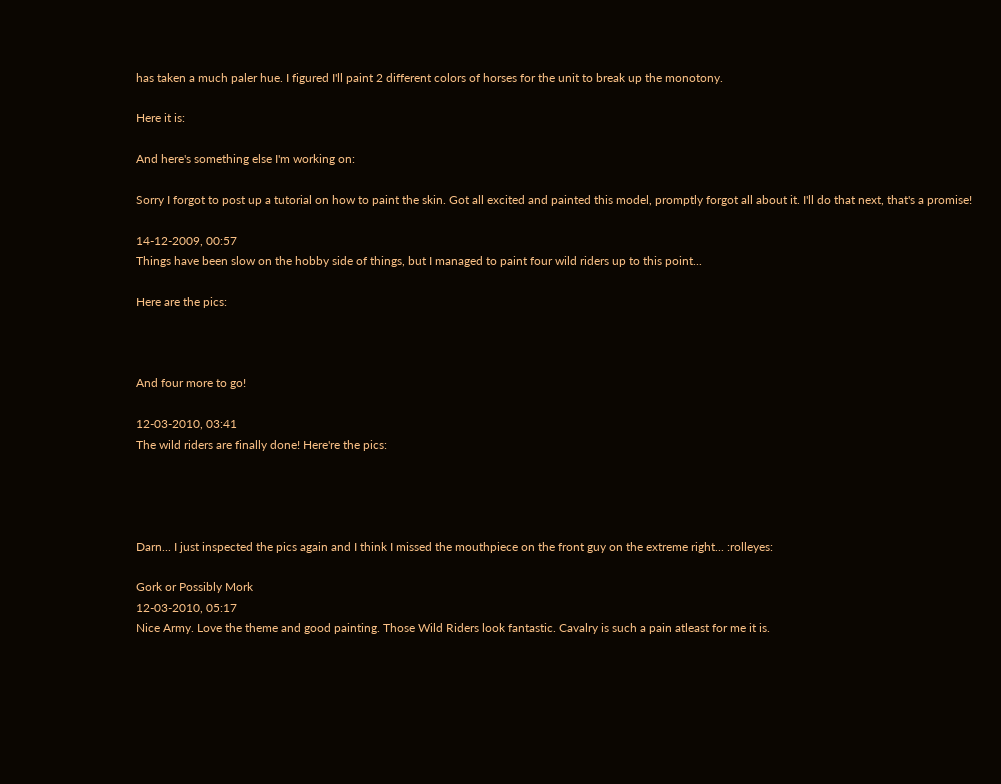has taken a much paler hue. I figured I'll paint 2 different colors of horses for the unit to break up the monotony.

Here it is:

And here's something else I'm working on:

Sorry I forgot to post up a tutorial on how to paint the skin. Got all excited and painted this model, promptly forgot all about it. I'll do that next, that's a promise!

14-12-2009, 00:57
Things have been slow on the hobby side of things, but I managed to paint four wild riders up to this point...

Here are the pics:



And four more to go!

12-03-2010, 03:41
The wild riders are finally done! Here're the pics:




Darn... I just inspected the pics again and I think I missed the mouthpiece on the front guy on the extreme right... :rolleyes:

Gork or Possibly Mork
12-03-2010, 05:17
Nice Army. Love the theme and good painting. Those Wild Riders look fantastic. Cavalry is such a pain atleast for me it is.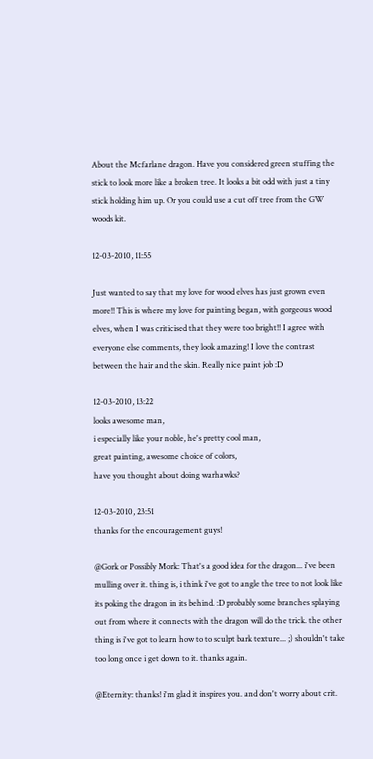About the Mcfarlane dragon. Have you considered green stuffing the stick to look more like a broken tree. It looks a bit odd with just a tiny stick holding him up. Or you could use a cut off tree from the GW woods kit.

12-03-2010, 11:55

Just wanted to say that my love for wood elves has just grown even more!! This is where my love for painting began, with gorgeous wood elves, when I was criticised that they were too bright!! I agree with everyone else comments, they look amazing! I love the contrast between the hair and the skin. Really nice paint job :D

12-03-2010, 13:22
looks awesome man,
i especially like your noble, he's pretty cool man,
great painting, awesome choice of colors,
have you thought about doing warhawks?

12-03-2010, 23:51
thanks for the encouragement guys!

@Gork or Possibly Mork: That's a good idea for the dragon... i've been mulling over it. thing is, i think i've got to angle the tree to not look like its poking the dragon in its behind. :D probably some branches splaying out from where it connects with the dragon will do the trick. the other thing is i've got to learn how to to sculpt bark texture... ;) shouldn't take too long once i get down to it. thanks again.

@Eternity: thanks! i'm glad it inspires you. and don't worry about crit.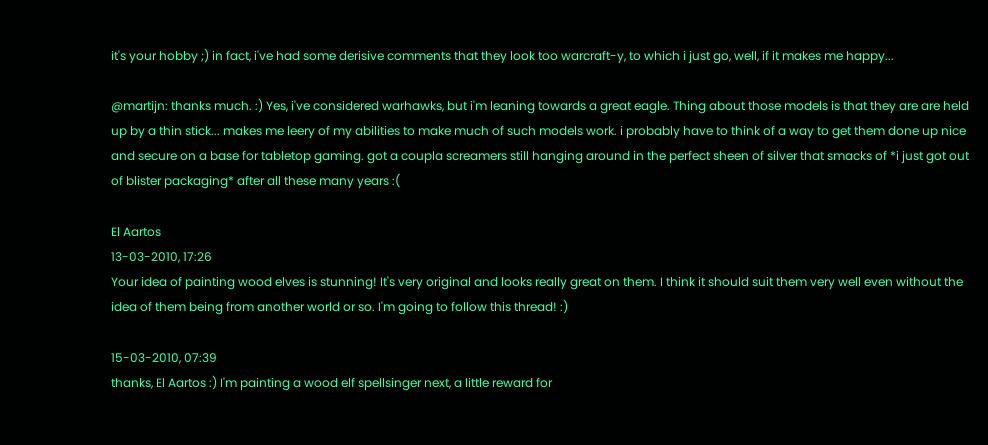it's your hobby ;) in fact, i've had some derisive comments that they look too warcraft-y, to which i just go, well, if it makes me happy...

@martijn: thanks much. :) Yes, i've considered warhawks, but i'm leaning towards a great eagle. Thing about those models is that they are are held up by a thin stick... makes me leery of my abilities to make much of such models work. i probably have to think of a way to get them done up nice and secure on a base for tabletop gaming. got a coupla screamers still hanging around in the perfect sheen of silver that smacks of *i just got out of blister packaging* after all these many years :(

El Aartos
13-03-2010, 17:26
Your idea of painting wood elves is stunning! It's very original and looks really great on them. I think it should suit them very well even without the idea of them being from another world or so. I'm going to follow this thread! :)

15-03-2010, 07:39
thanks, El Aartos :) I'm painting a wood elf spellsinger next, a little reward for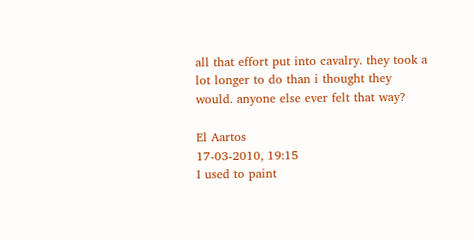all that effort put into cavalry. they took a lot longer to do than i thought they would. anyone else ever felt that way?

El Aartos
17-03-2010, 19:15
I used to paint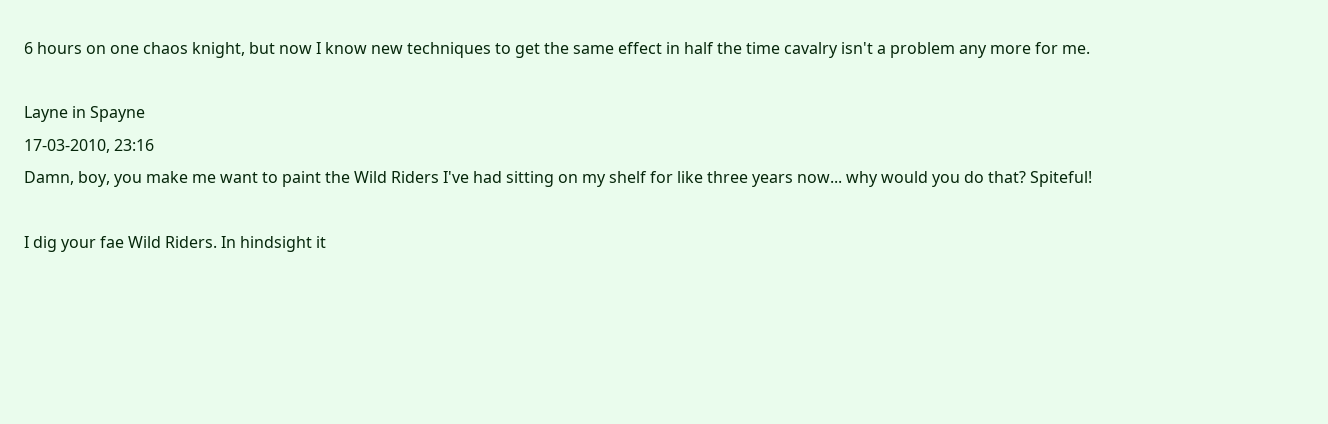6 hours on one chaos knight, but now I know new techniques to get the same effect in half the time cavalry isn't a problem any more for me.

Layne in Spayne
17-03-2010, 23:16
Damn, boy, you make me want to paint the Wild Riders I've had sitting on my shelf for like three years now... why would you do that? Spiteful!

I dig your fae Wild Riders. In hindsight it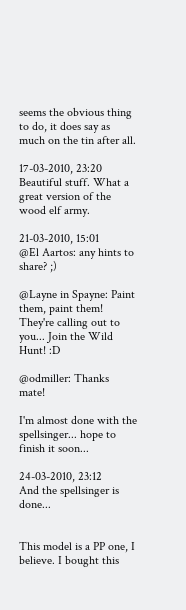seems the obvious thing to do, it does say as much on the tin after all.

17-03-2010, 23:20
Beautiful stuff. What a great version of the wood elf army.

21-03-2010, 15:01
@El Aartos: any hints to share? ;)

@Layne in Spayne: Paint them, paint them! They're calling out to you... Join the Wild Hunt! :D

@odmiller: Thanks mate!

I'm almost done with the spellsinger... hope to finish it soon...

24-03-2010, 23:12
And the spellsinger is done...


This model is a PP one, I believe. I bought this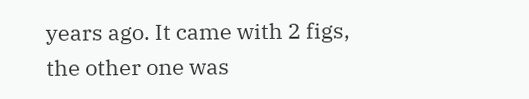years ago. It came with 2 figs, the other one was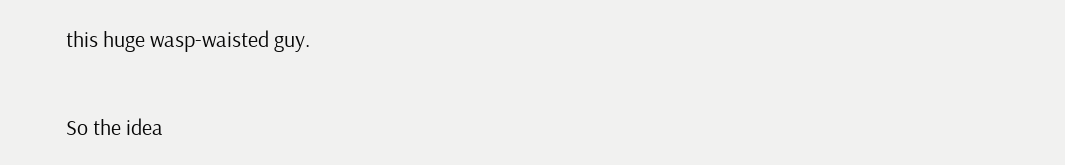this huge wasp-waisted guy.

So the idea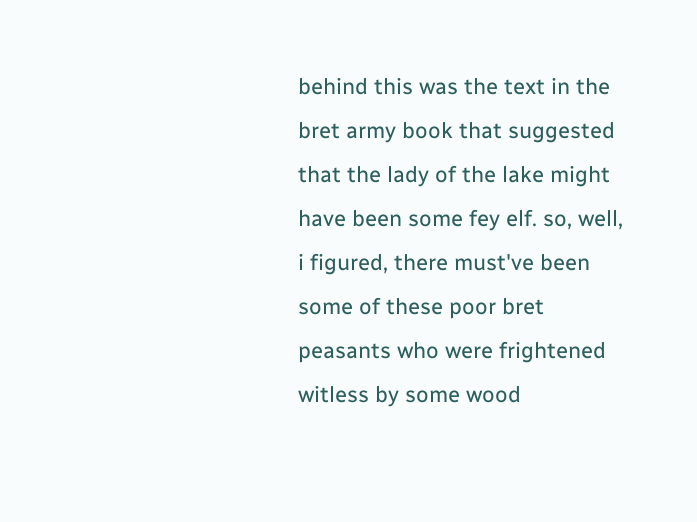behind this was the text in the bret army book that suggested that the lady of the lake might have been some fey elf. so, well, i figured, there must've been some of these poor bret peasants who were frightened witless by some wood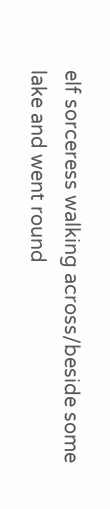elf sorceress walking across/beside some lake and went round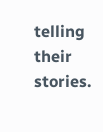telling their stories.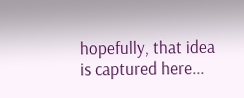hopefully, that idea is captured here...